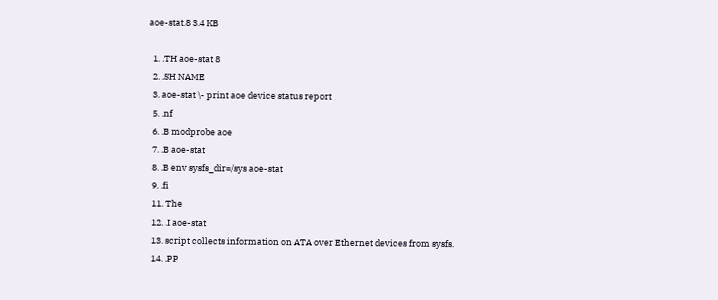aoe-stat.8 3.4 KB

  1. .TH aoe-stat 8
  2. .SH NAME
  3. aoe-stat \- print aoe device status report
  5. .nf
  6. .B modprobe aoe
  7. .B aoe-stat
  8. .B env sysfs_dir=/sys aoe-stat
  9. .fi
  11. The
  12. .I aoe-stat
  13. script collects information on ATA over Ethernet devices from sysfs.
  14. .PP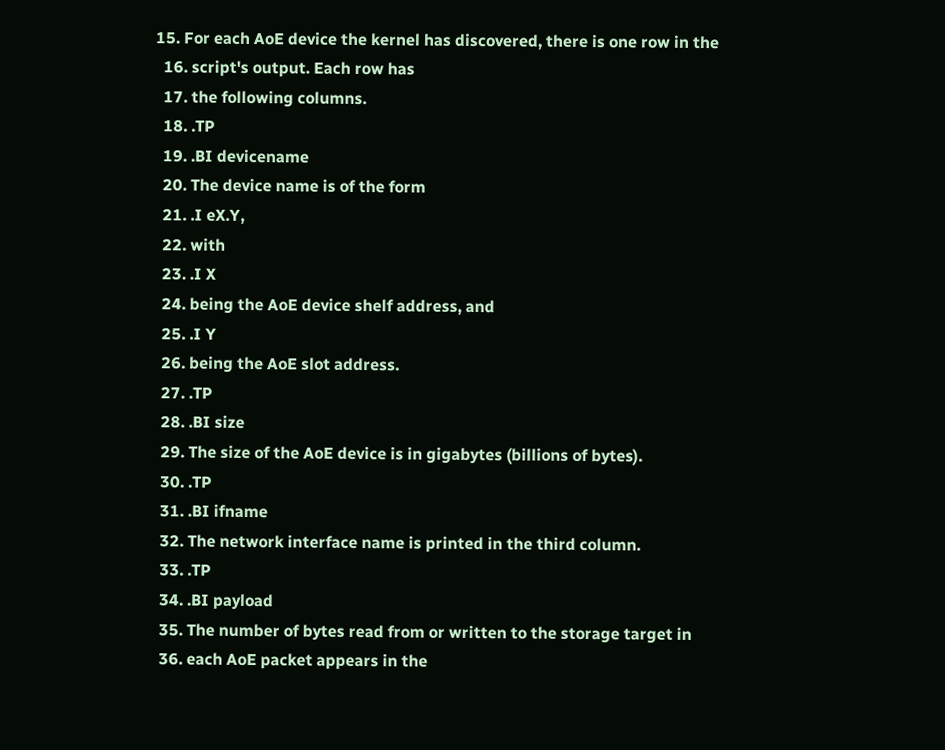15. For each AoE device the kernel has discovered, there is one row in the
  16. script's output. Each row has
  17. the following columns.
  18. .TP
  19. .BI devicename
  20. The device name is of the form
  21. .I eX.Y,
  22. with
  23. .I X
  24. being the AoE device shelf address, and
  25. .I Y
  26. being the AoE slot address.
  27. .TP
  28. .BI size
  29. The size of the AoE device is in gigabytes (billions of bytes).
  30. .TP
  31. .BI ifname
  32. The network interface name is printed in the third column.
  33. .TP
  34. .BI payload
  35. The number of bytes read from or written to the storage target in
  36. each AoE packet appears in the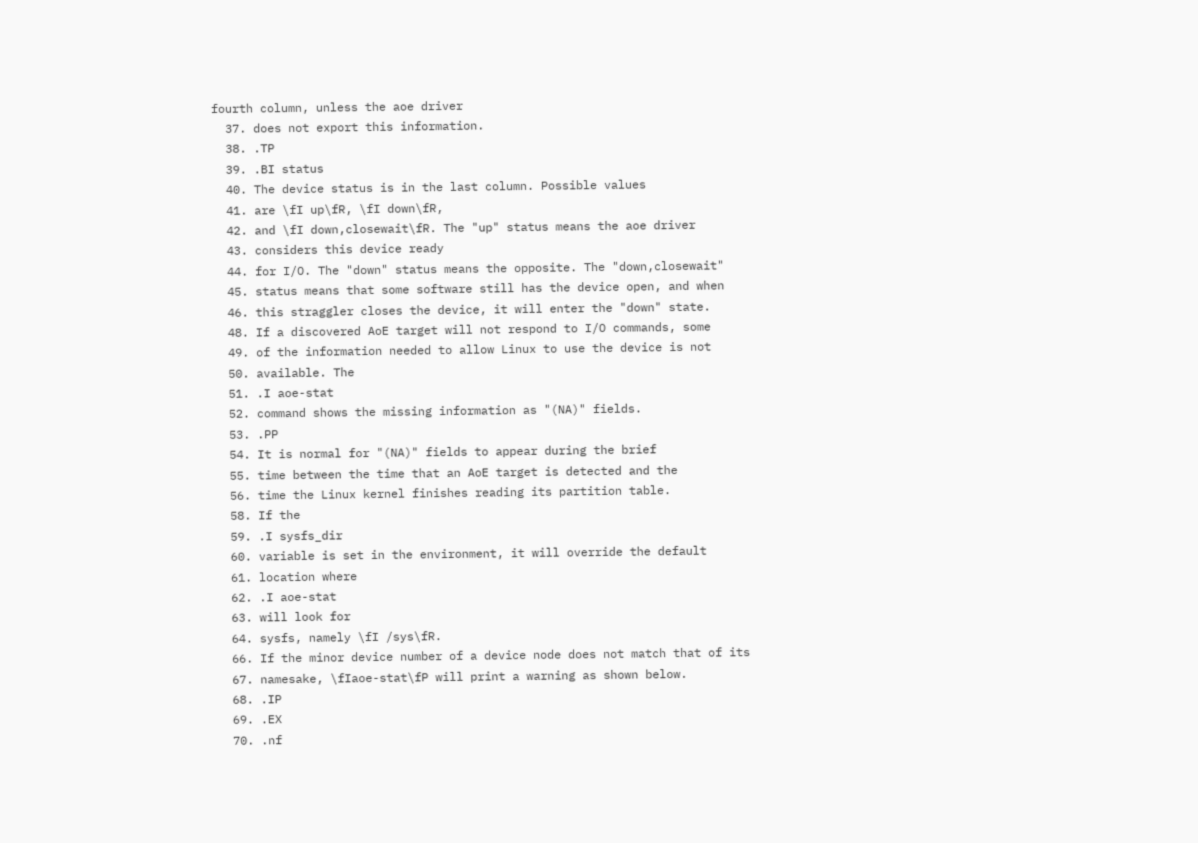fourth column, unless the aoe driver
  37. does not export this information.
  38. .TP
  39. .BI status
  40. The device status is in the last column. Possible values
  41. are \fI up\fR, \fI down\fR,
  42. and \fI down,closewait\fR. The "up" status means the aoe driver
  43. considers this device ready
  44. for I/O. The "down" status means the opposite. The "down,closewait"
  45. status means that some software still has the device open, and when
  46. this straggler closes the device, it will enter the "down" state.
  48. If a discovered AoE target will not respond to I/O commands, some
  49. of the information needed to allow Linux to use the device is not
  50. available. The
  51. .I aoe-stat
  52. command shows the missing information as "(NA)" fields.
  53. .PP
  54. It is normal for "(NA)" fields to appear during the brief
  55. time between the time that an AoE target is detected and the
  56. time the Linux kernel finishes reading its partition table.
  58. If the
  59. .I sysfs_dir
  60. variable is set in the environment, it will override the default
  61. location where
  62. .I aoe-stat
  63. will look for
  64. sysfs, namely \fI /sys\fR.
  66. If the minor device number of a device node does not match that of its
  67. namesake, \fIaoe-stat\fP will print a warning as shown below.
  68. .IP
  69. .EX
  70. .nf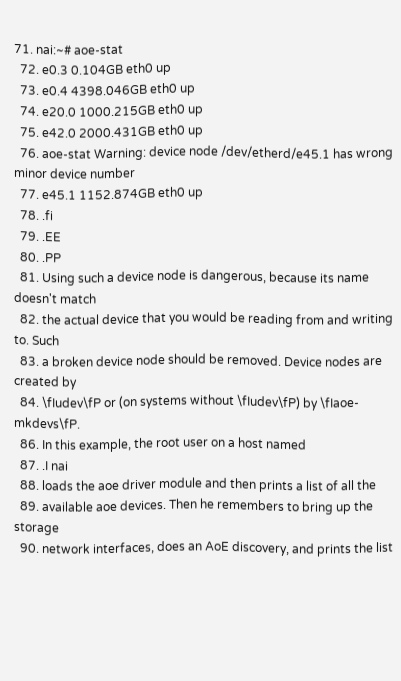71. nai:~# aoe-stat
  72. e0.3 0.104GB eth0 up
  73. e0.4 4398.046GB eth0 up
  74. e20.0 1000.215GB eth0 up
  75. e42.0 2000.431GB eth0 up
  76. aoe-stat Warning: device node /dev/etherd/e45.1 has wrong minor device number
  77. e45.1 1152.874GB eth0 up
  78. .fi
  79. .EE
  80. .PP
  81. Using such a device node is dangerous, because its name doesn't match
  82. the actual device that you would be reading from and writing to. Such
  83. a broken device node should be removed. Device nodes are created by
  84. \fIudev\fP or (on systems without \fIudev\fP) by \fIaoe-mkdevs\fP.
  86. In this example, the root user on a host named
  87. .I nai
  88. loads the aoe driver module and then prints a list of all the
  89. available aoe devices. Then he remembers to bring up the storage
  90. network interfaces, does an AoE discovery, and prints the list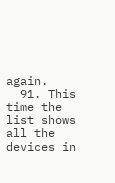again.
  91. This time the list shows all the devices in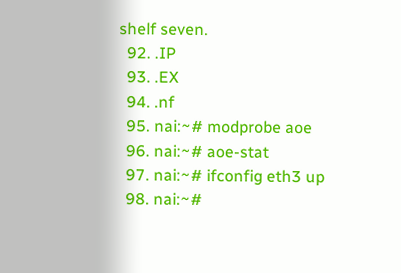shelf seven.
  92. .IP
  93. .EX
  94. .nf
  95. nai:~# modprobe aoe
  96. nai:~# aoe-stat
  97. nai:~# ifconfig eth3 up
  98. nai:~#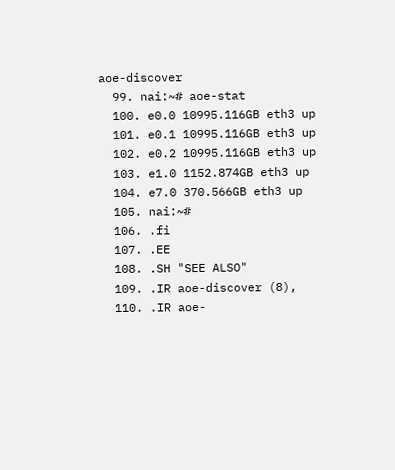aoe-discover
  99. nai:~# aoe-stat
  100. e0.0 10995.116GB eth3 up
  101. e0.1 10995.116GB eth3 up
  102. e0.2 10995.116GB eth3 up
  103. e1.0 1152.874GB eth3 up
  104. e7.0 370.566GB eth3 up
  105. nai:~#
  106. .fi
  107. .EE
  108. .SH "SEE ALSO"
  109. .IR aoe-discover (8),
  110. .IR aoe-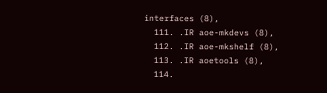interfaces (8),
  111. .IR aoe-mkdevs (8),
  112. .IR aoe-mkshelf (8),
  113. .IR aoetools (8),
  114.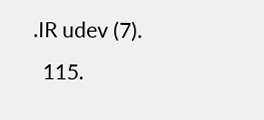.IR udev (7).
  115.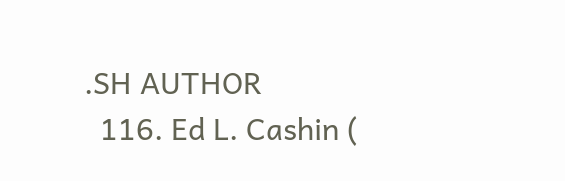.SH AUTHOR
  116. Ed L. Cashin (